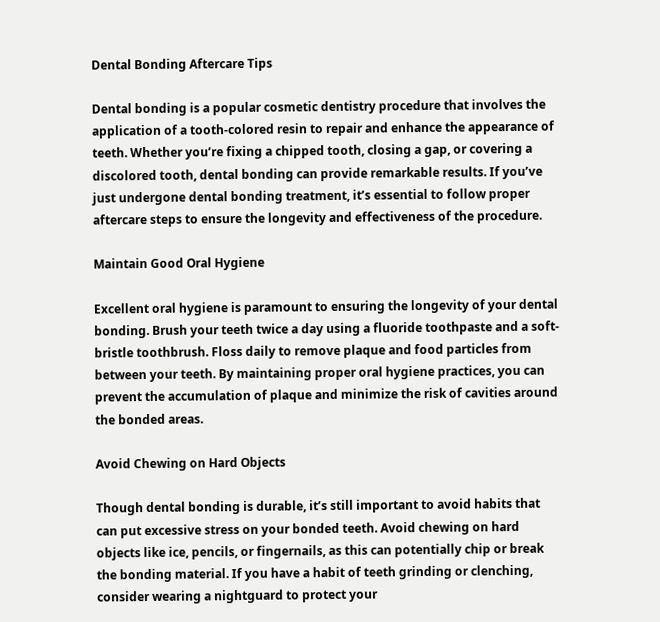Dental Bonding Aftercare Tips

Dental bonding is a popular cosmetic dentistry procedure that involves the application of a tooth-colored resin to repair and enhance the appearance of teeth. Whether you’re fixing a chipped tooth, closing a gap, or covering a discolored tooth, dental bonding can provide remarkable results. If you’ve just undergone dental bonding treatment, it’s essential to follow proper aftercare steps to ensure the longevity and effectiveness of the procedure.

Maintain Good Oral Hygiene

Excellent oral hygiene is paramount to ensuring the longevity of your dental bonding. Brush your teeth twice a day using a fluoride toothpaste and a soft-bristle toothbrush. Floss daily to remove plaque and food particles from between your teeth. By maintaining proper oral hygiene practices, you can prevent the accumulation of plaque and minimize the risk of cavities around the bonded areas.

Avoid Chewing on Hard Objects

Though dental bonding is durable, it’s still important to avoid habits that can put excessive stress on your bonded teeth. Avoid chewing on hard objects like ice, pencils, or fingernails, as this can potentially chip or break the bonding material. If you have a habit of teeth grinding or clenching, consider wearing a nightguard to protect your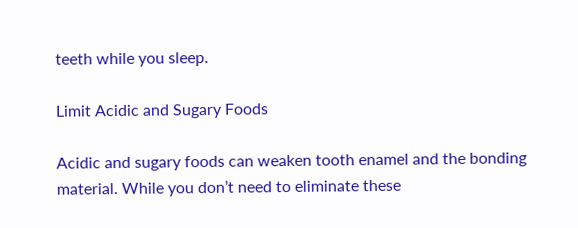teeth while you sleep.

Limit Acidic and Sugary Foods

Acidic and sugary foods can weaken tooth enamel and the bonding material. While you don’t need to eliminate these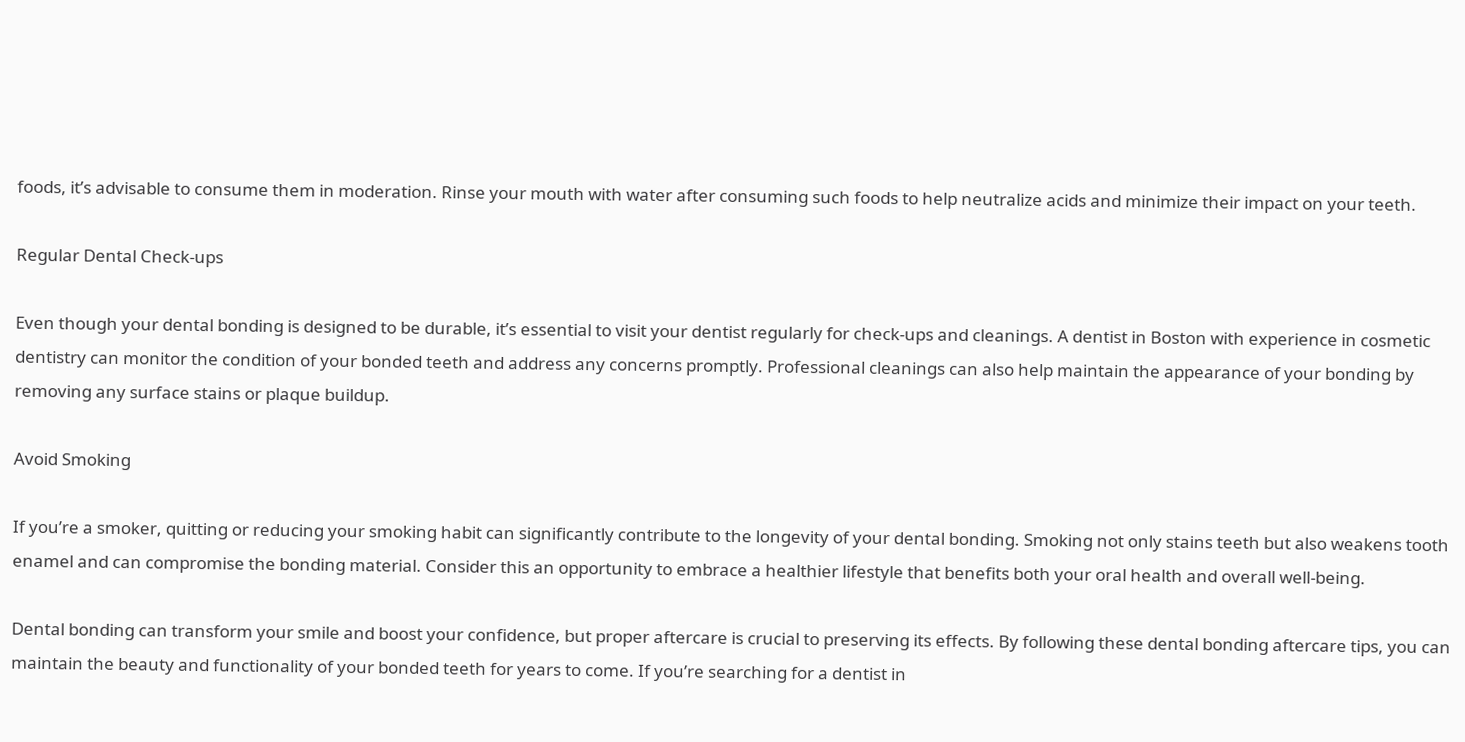foods, it’s advisable to consume them in moderation. Rinse your mouth with water after consuming such foods to help neutralize acids and minimize their impact on your teeth.

Regular Dental Check-ups

Even though your dental bonding is designed to be durable, it’s essential to visit your dentist regularly for check-ups and cleanings. A dentist in Boston with experience in cosmetic dentistry can monitor the condition of your bonded teeth and address any concerns promptly. Professional cleanings can also help maintain the appearance of your bonding by removing any surface stains or plaque buildup.

Avoid Smoking

If you’re a smoker, quitting or reducing your smoking habit can significantly contribute to the longevity of your dental bonding. Smoking not only stains teeth but also weakens tooth enamel and can compromise the bonding material. Consider this an opportunity to embrace a healthier lifestyle that benefits both your oral health and overall well-being.

Dental bonding can transform your smile and boost your confidence, but proper aftercare is crucial to preserving its effects. By following these dental bonding aftercare tips, you can maintain the beauty and functionality of your bonded teeth for years to come. If you’re searching for a dentist in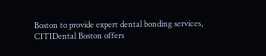Boston to provide expert dental bonding services, CITIDental Boston offers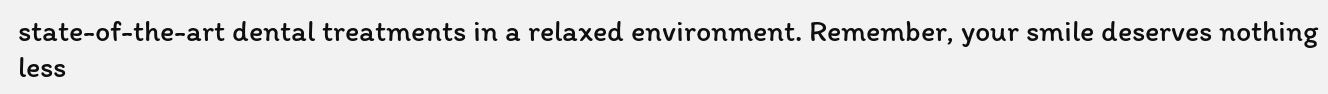state-of-the-art dental treatments in a relaxed environment. Remember, your smile deserves nothing less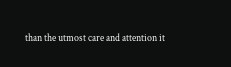than the utmost care and attention it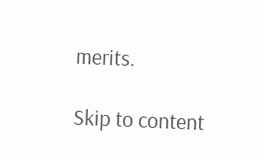merits.

Skip to content